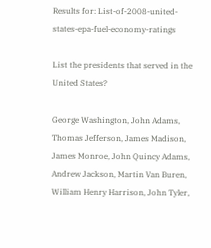Results for: List-of-2008-united-states-epa-fuel-economy-ratings

List the presidents that served in the United States?

George Washington, John Adams, Thomas Jefferson, James Madison, James Monroe, John Quincy Adams, Andrew Jackson, Martin Van Buren, William Henry Harrison, John Tyler,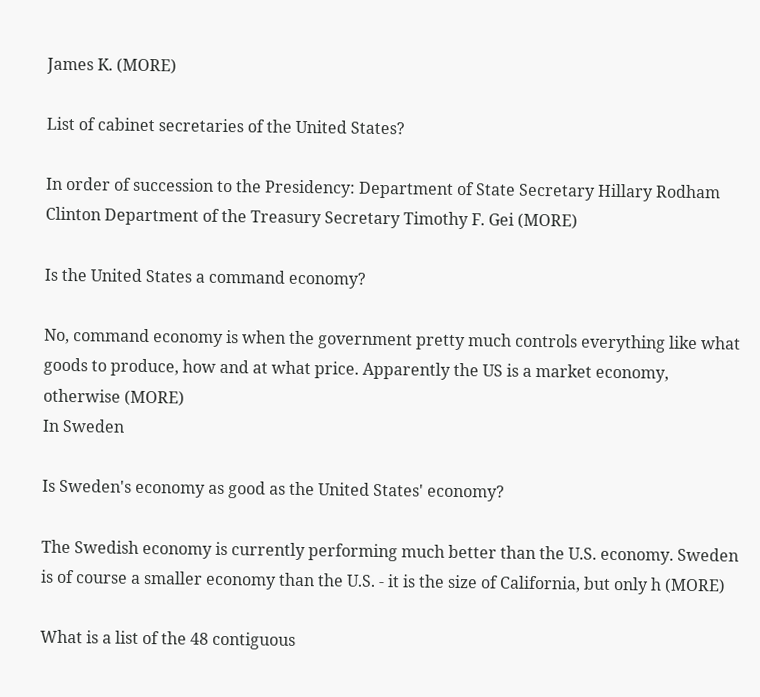James K. (MORE)

List of cabinet secretaries of the United States?

In order of succession to the Presidency: Department of State Secretary Hillary Rodham Clinton Department of the Treasury Secretary Timothy F. Gei (MORE)

Is the United States a command economy?

No, command economy is when the government pretty much controls everything like what goods to produce, how and at what price. Apparently the US is a market economy, otherwise (MORE)
In Sweden

Is Sweden's economy as good as the United States' economy?

The Swedish economy is currently performing much better than the U.S. economy. Sweden is of course a smaller economy than the U.S. - it is the size of California, but only h (MORE)

What is a list of the 48 contiguous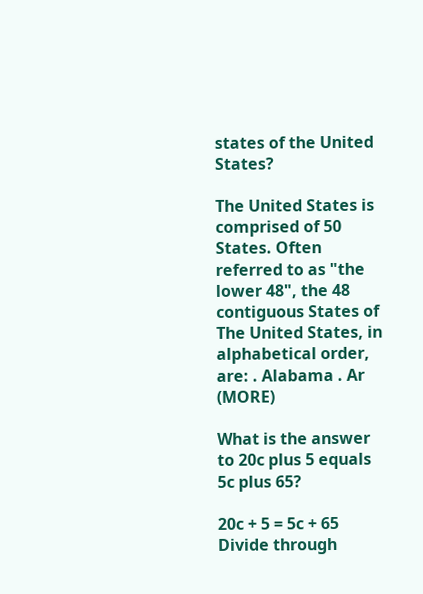states of the United States?

The United States is comprised of 50 States. Often referred to as "the lower 48", the 48 contiguous States of The United States, in alphabetical order, are: . Alabama . Ar (MORE)

What is the answer to 20c plus 5 equals 5c plus 65?

20c + 5 = 5c + 65 Divide through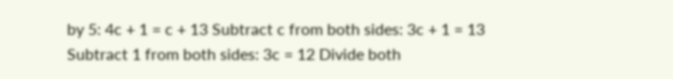by 5: 4c + 1 = c + 13 Subtract c from both sides: 3c + 1 = 13 Subtract 1 from both sides: 3c = 12 Divide both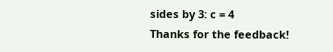sides by 3: c = 4
Thanks for the feedback!